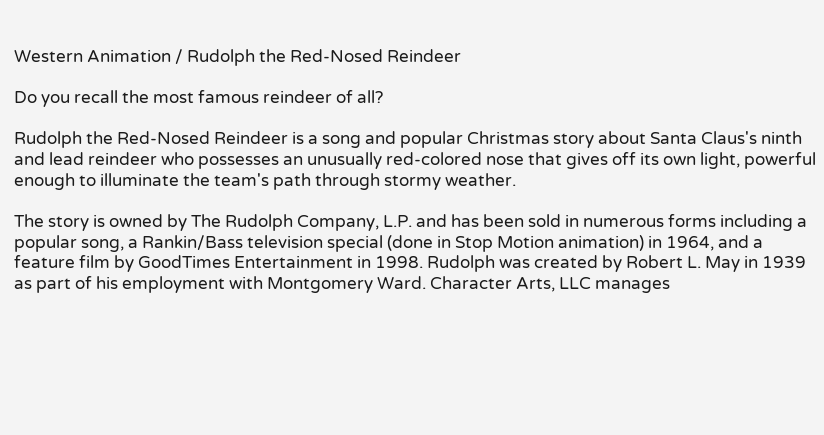Western Animation / Rudolph the Red-Nosed Reindeer

Do you recall the most famous reindeer of all?

Rudolph the Red-Nosed Reindeer is a song and popular Christmas story about Santa Claus's ninth and lead reindeer who possesses an unusually red-colored nose that gives off its own light, powerful enough to illuminate the team's path through stormy weather.

The story is owned by The Rudolph Company, L.P. and has been sold in numerous forms including a popular song, a Rankin/Bass television special (done in Stop Motion animation) in 1964, and a feature film by GoodTimes Entertainment in 1998. Rudolph was created by Robert L. May in 1939 as part of his employment with Montgomery Ward. Character Arts, LLC manages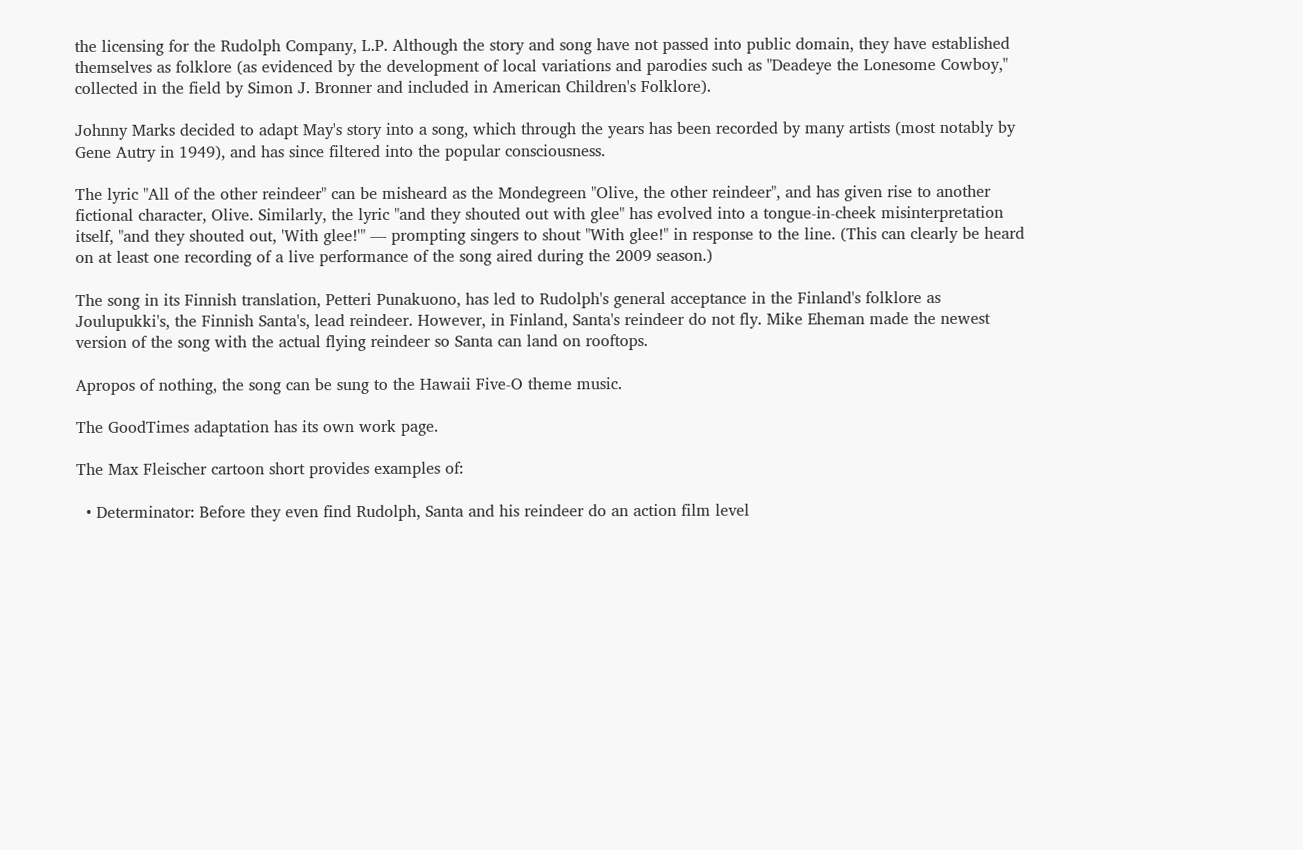the licensing for the Rudolph Company, L.P. Although the story and song have not passed into public domain, they have established themselves as folklore (as evidenced by the development of local variations and parodies such as "Deadeye the Lonesome Cowboy," collected in the field by Simon J. Bronner and included in American Children's Folklore).

Johnny Marks decided to adapt May's story into a song, which through the years has been recorded by many artists (most notably by Gene Autry in 1949), and has since filtered into the popular consciousness.

The lyric "All of the other reindeer" can be misheard as the Mondegreen "Olive, the other reindeer", and has given rise to another fictional character, Olive. Similarly, the lyric "and they shouted out with glee" has evolved into a tongue-in-cheek misinterpretation itself, "and they shouted out, 'With glee!'" — prompting singers to shout "With glee!" in response to the line. (This can clearly be heard on at least one recording of a live performance of the song aired during the 2009 season.)

The song in its Finnish translation, Petteri Punakuono, has led to Rudolph's general acceptance in the Finland's folklore as Joulupukki's, the Finnish Santa's, lead reindeer. However, in Finland, Santa's reindeer do not fly. Mike Eheman made the newest version of the song with the actual flying reindeer so Santa can land on rooftops.

Apropos of nothing, the song can be sung to the Hawaii Five-O theme music.

The GoodTimes adaptation has its own work page.

The Max Fleischer cartoon short provides examples of:

  • Determinator: Before they even find Rudolph, Santa and his reindeer do an action film level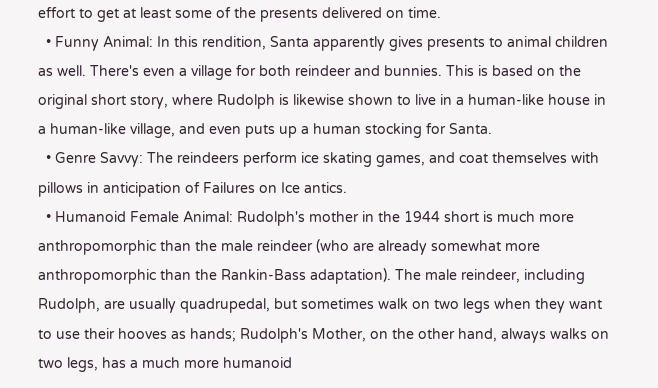effort to get at least some of the presents delivered on time.
  • Funny Animal: In this rendition, Santa apparently gives presents to animal children as well. There's even a village for both reindeer and bunnies. This is based on the original short story, where Rudolph is likewise shown to live in a human-like house in a human-like village, and even puts up a human stocking for Santa.
  • Genre Savvy: The reindeers perform ice skating games, and coat themselves with pillows in anticipation of Failures on Ice antics.
  • Humanoid Female Animal: Rudolph's mother in the 1944 short is much more anthropomorphic than the male reindeer (who are already somewhat more anthropomorphic than the Rankin-Bass adaptation). The male reindeer, including Rudolph, are usually quadrupedal, but sometimes walk on two legs when they want to use their hooves as hands; Rudolph's Mother, on the other hand, always walks on two legs, has a much more humanoid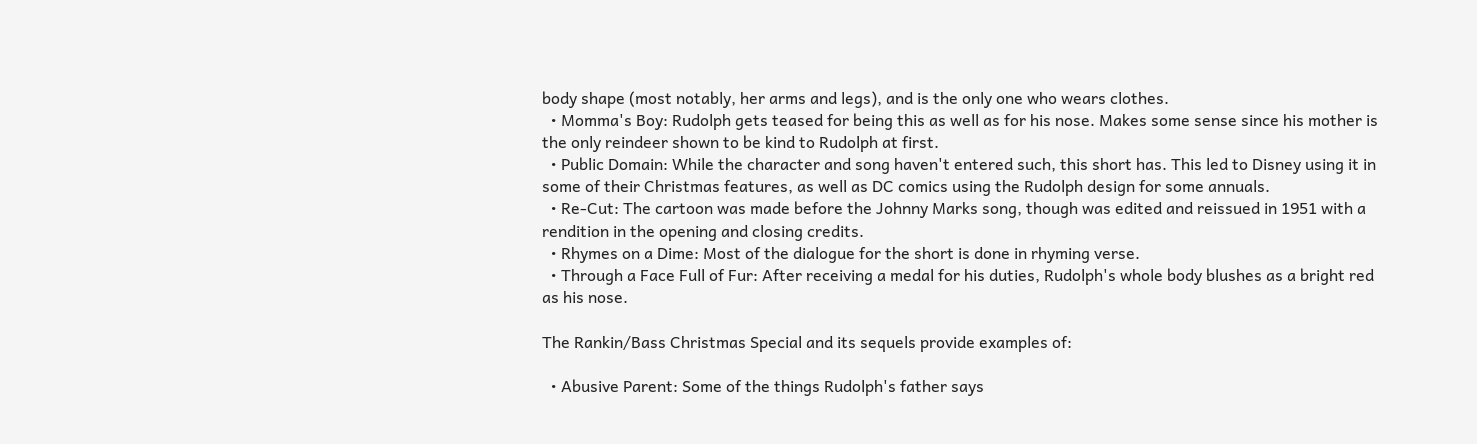body shape (most notably, her arms and legs), and is the only one who wears clothes.
  • Momma's Boy: Rudolph gets teased for being this as well as for his nose. Makes some sense since his mother is the only reindeer shown to be kind to Rudolph at first.
  • Public Domain: While the character and song haven't entered such, this short has. This led to Disney using it in some of their Christmas features, as well as DC comics using the Rudolph design for some annuals.
  • Re-Cut: The cartoon was made before the Johnny Marks song, though was edited and reissued in 1951 with a rendition in the opening and closing credits.
  • Rhymes on a Dime: Most of the dialogue for the short is done in rhyming verse.
  • Through a Face Full of Fur: After receiving a medal for his duties, Rudolph's whole body blushes as a bright red as his nose.

The Rankin/Bass Christmas Special and its sequels provide examples of:

  • Abusive Parent: Some of the things Rudolph's father says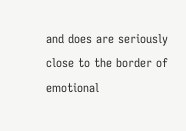and does are seriously close to the border of emotional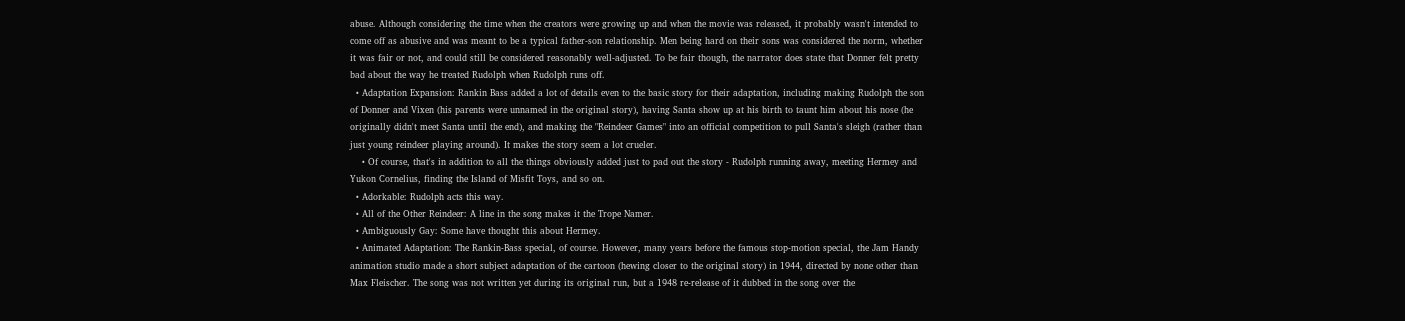abuse. Although considering the time when the creators were growing up and when the movie was released, it probably wasn't intended to come off as abusive and was meant to be a typical father-son relationship. Men being hard on their sons was considered the norm, whether it was fair or not, and could still be considered reasonably well-adjusted. To be fair though, the narrator does state that Donner felt pretty bad about the way he treated Rudolph when Rudolph runs off.
  • Adaptation Expansion: Rankin Bass added a lot of details even to the basic story for their adaptation, including making Rudolph the son of Donner and Vixen (his parents were unnamed in the original story), having Santa show up at his birth to taunt him about his nose (he originally didn't meet Santa until the end), and making the "Reindeer Games" into an official competition to pull Santa's sleigh (rather than just young reindeer playing around). It makes the story seem a lot crueler.
    • Of course, that's in addition to all the things obviously added just to pad out the story - Rudolph running away, meeting Hermey and Yukon Cornelius, finding the Island of Misfit Toys, and so on.
  • Adorkable: Rudolph acts this way.
  • All of the Other Reindeer: A line in the song makes it the Trope Namer.
  • Ambiguously Gay: Some have thought this about Hermey.
  • Animated Adaptation: The Rankin-Bass special, of course. However, many years before the famous stop-motion special, the Jam Handy animation studio made a short subject adaptation of the cartoon (hewing closer to the original story) in 1944, directed by none other than Max Fleischer. The song was not written yet during its original run, but a 1948 re-release of it dubbed in the song over the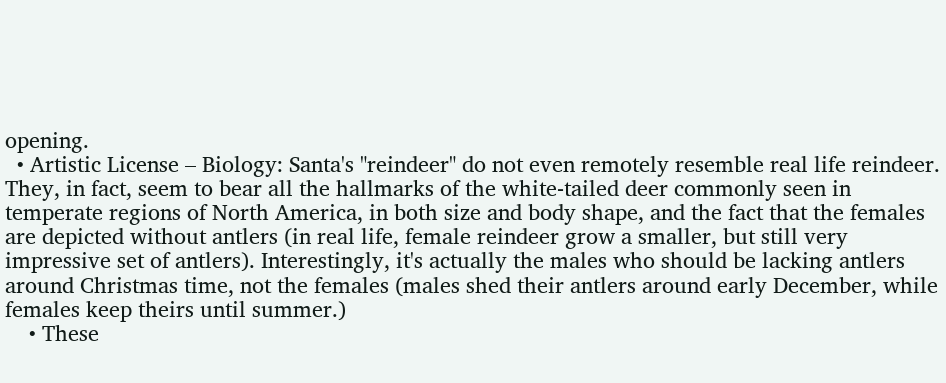opening.
  • Artistic License – Biology: Santa's "reindeer" do not even remotely resemble real life reindeer. They, in fact, seem to bear all the hallmarks of the white-tailed deer commonly seen in temperate regions of North America, in both size and body shape, and the fact that the females are depicted without antlers (in real life, female reindeer grow a smaller, but still very impressive set of antlers). Interestingly, it's actually the males who should be lacking antlers around Christmas time, not the females (males shed their antlers around early December, while females keep theirs until summer.)
    • These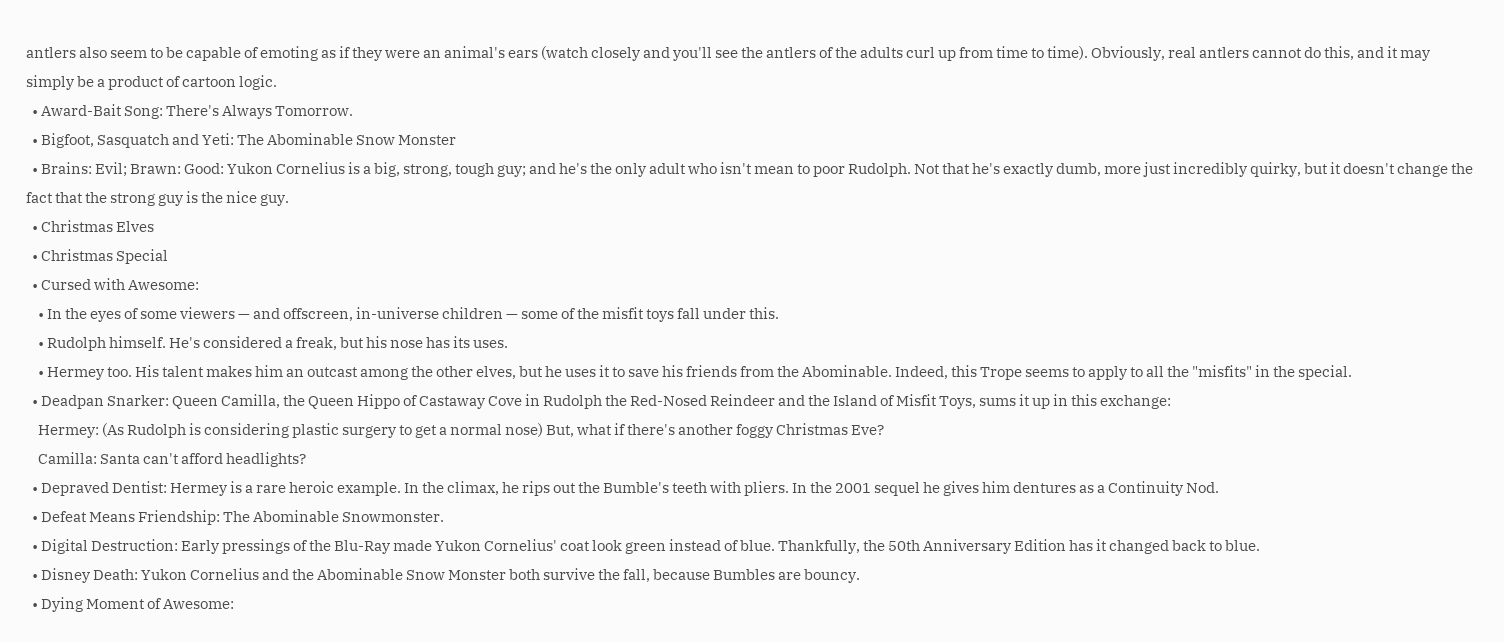antlers also seem to be capable of emoting as if they were an animal's ears (watch closely and you'll see the antlers of the adults curl up from time to time). Obviously, real antlers cannot do this, and it may simply be a product of cartoon logic.
  • Award-Bait Song: There's Always Tomorrow.
  • Bigfoot, Sasquatch and Yeti: The Abominable Snow Monster
  • Brains: Evil; Brawn: Good: Yukon Cornelius is a big, strong, tough guy; and he's the only adult who isn't mean to poor Rudolph. Not that he's exactly dumb, more just incredibly quirky, but it doesn't change the fact that the strong guy is the nice guy.
  • Christmas Elves
  • Christmas Special
  • Cursed with Awesome:
    • In the eyes of some viewers — and offscreen, in-universe children — some of the misfit toys fall under this.
    • Rudolph himself. He's considered a freak, but his nose has its uses.
    • Hermey too. His talent makes him an outcast among the other elves, but he uses it to save his friends from the Abominable. Indeed, this Trope seems to apply to all the "misfits" in the special.
  • Deadpan Snarker: Queen Camilla, the Queen Hippo of Castaway Cove in Rudolph the Red-Nosed Reindeer and the Island of Misfit Toys, sums it up in this exchange:
    Hermey: (As Rudolph is considering plastic surgery to get a normal nose) But, what if there's another foggy Christmas Eve?
    Camilla: Santa can't afford headlights?
  • Depraved Dentist: Hermey is a rare heroic example. In the climax, he rips out the Bumble's teeth with pliers. In the 2001 sequel he gives him dentures as a Continuity Nod.
  • Defeat Means Friendship: The Abominable Snowmonster.
  • Digital Destruction: Early pressings of the Blu-Ray made Yukon Cornelius' coat look green instead of blue. Thankfully, the 50th Anniversary Edition has it changed back to blue.
  • Disney Death: Yukon Cornelius and the Abominable Snow Monster both survive the fall, because Bumbles are bouncy.
  • Dying Moment of Awesome: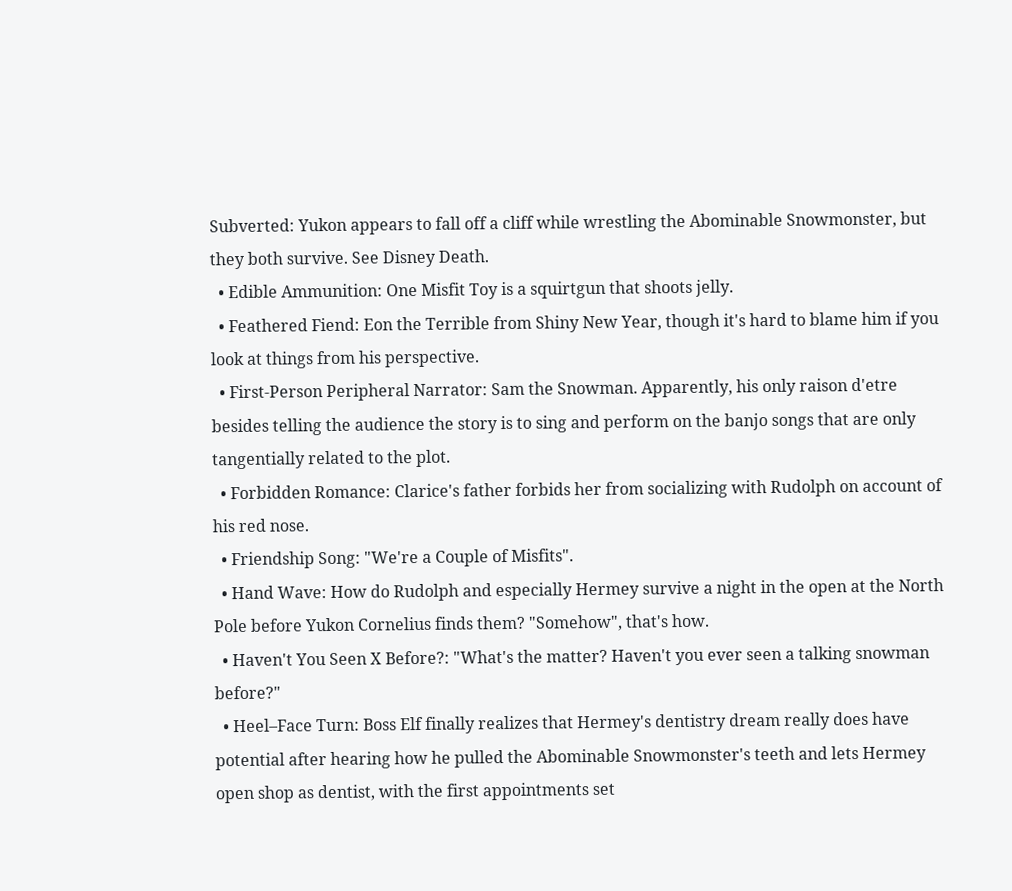Subverted: Yukon appears to fall off a cliff while wrestling the Abominable Snowmonster, but they both survive. See Disney Death.
  • Edible Ammunition: One Misfit Toy is a squirtgun that shoots jelly.
  • Feathered Fiend: Eon the Terrible from Shiny New Year, though it's hard to blame him if you look at things from his perspective.
  • First-Person Peripheral Narrator: Sam the Snowman. Apparently, his only raison d'etre besides telling the audience the story is to sing and perform on the banjo songs that are only tangentially related to the plot.
  • Forbidden Romance: Clarice's father forbids her from socializing with Rudolph on account of his red nose.
  • Friendship Song: "We're a Couple of Misfits".
  • Hand Wave: How do Rudolph and especially Hermey survive a night in the open at the North Pole before Yukon Cornelius finds them? "Somehow", that's how.
  • Haven't You Seen X Before?: "What's the matter? Haven't you ever seen a talking snowman before?"
  • Heel–Face Turn: Boss Elf finally realizes that Hermey's dentistry dream really does have potential after hearing how he pulled the Abominable Snowmonster's teeth and lets Hermey open shop as dentist, with the first appointments set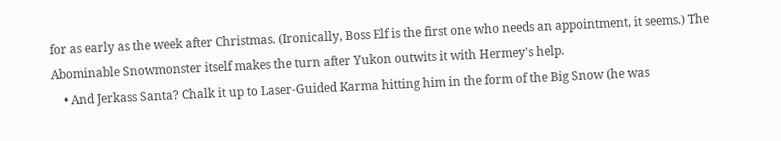for as early as the week after Christmas. (Ironically, Boss Elf is the first one who needs an appointment, it seems.) The Abominable Snowmonster itself makes the turn after Yukon outwits it with Hermey's help.
    • And Jerkass Santa? Chalk it up to Laser-Guided Karma hitting him in the form of the Big Snow (he was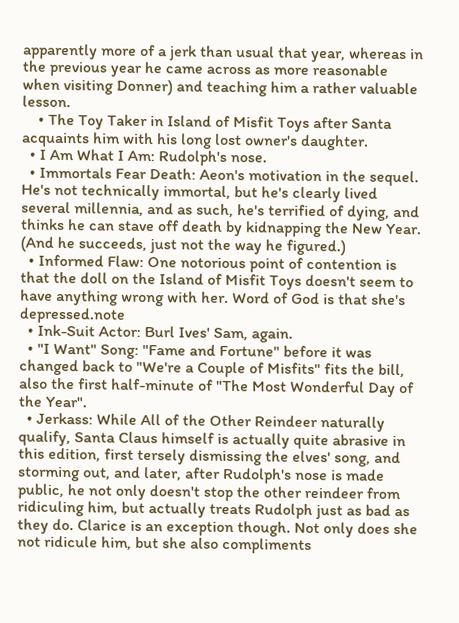apparently more of a jerk than usual that year, whereas in the previous year he came across as more reasonable when visiting Donner) and teaching him a rather valuable lesson.
    • The Toy Taker in Island of Misfit Toys after Santa acquaints him with his long lost owner's daughter.
  • I Am What I Am: Rudolph's nose.
  • Immortals Fear Death: Aeon's motivation in the sequel. He's not technically immortal, but he's clearly lived several millennia, and as such, he's terrified of dying, and thinks he can stave off death by kidnapping the New Year. (And he succeeds, just not the way he figured.)
  • Informed Flaw: One notorious point of contention is that the doll on the Island of Misfit Toys doesn't seem to have anything wrong with her. Word of God is that she's depressed.note
  • Ink-Suit Actor: Burl Ives' Sam, again.
  • "I Want" Song: "Fame and Fortune" before it was changed back to "We're a Couple of Misfits" fits the bill, also the first half-minute of "The Most Wonderful Day of the Year".
  • Jerkass: While All of the Other Reindeer naturally qualify, Santa Claus himself is actually quite abrasive in this edition, first tersely dismissing the elves' song, and storming out, and later, after Rudolph's nose is made public, he not only doesn't stop the other reindeer from ridiculing him, but actually treats Rudolph just as bad as they do. Clarice is an exception though. Not only does she not ridicule him, but she also compliments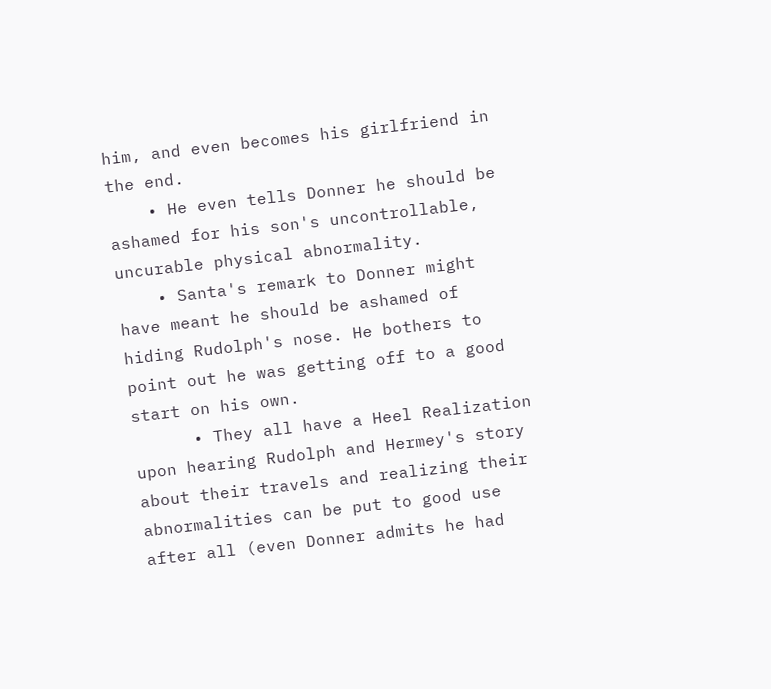him, and even becomes his girlfriend in the end.
    • He even tells Donner he should be ashamed for his son's uncontrollable, uncurable physical abnormality.
    • Santa's remark to Donner might have meant he should be ashamed of hiding Rudolph's nose. He bothers to point out he was getting off to a good start on his own.
      • They all have a Heel Realization upon hearing Rudolph and Hermey's story about their travels and realizing their abnormalities can be put to good use after all (even Donner admits he had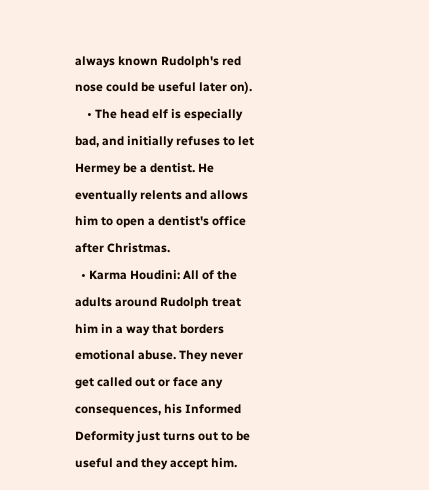always known Rudolph's red nose could be useful later on).
    • The head elf is especially bad, and initially refuses to let Hermey be a dentist. He eventually relents and allows him to open a dentist's office after Christmas.
  • Karma Houdini: All of the adults around Rudolph treat him in a way that borders emotional abuse. They never get called out or face any consequences, his Informed Deformity just turns out to be useful and they accept him.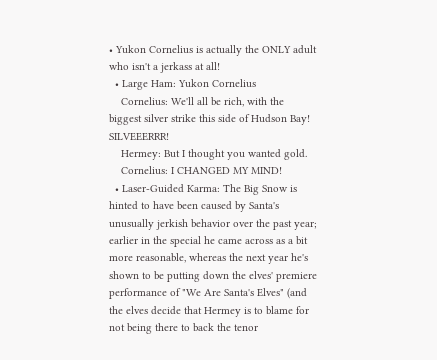• Yukon Cornelius is actually the ONLY adult who isn't a jerkass at all!
  • Large Ham: Yukon Cornelius
    Cornelius: We'll all be rich, with the biggest silver strike this side of Hudson Bay! SILVEEERRR!
    Hermey: But I thought you wanted gold.
    Cornelius: I CHANGED MY MIND!
  • Laser-Guided Karma: The Big Snow is hinted to have been caused by Santa's unusually jerkish behavior over the past year; earlier in the special he came across as a bit more reasonable, whereas the next year he's shown to be putting down the elves' premiere performance of "We Are Santa's Elves" (and the elves decide that Hermey is to blame for not being there to back the tenor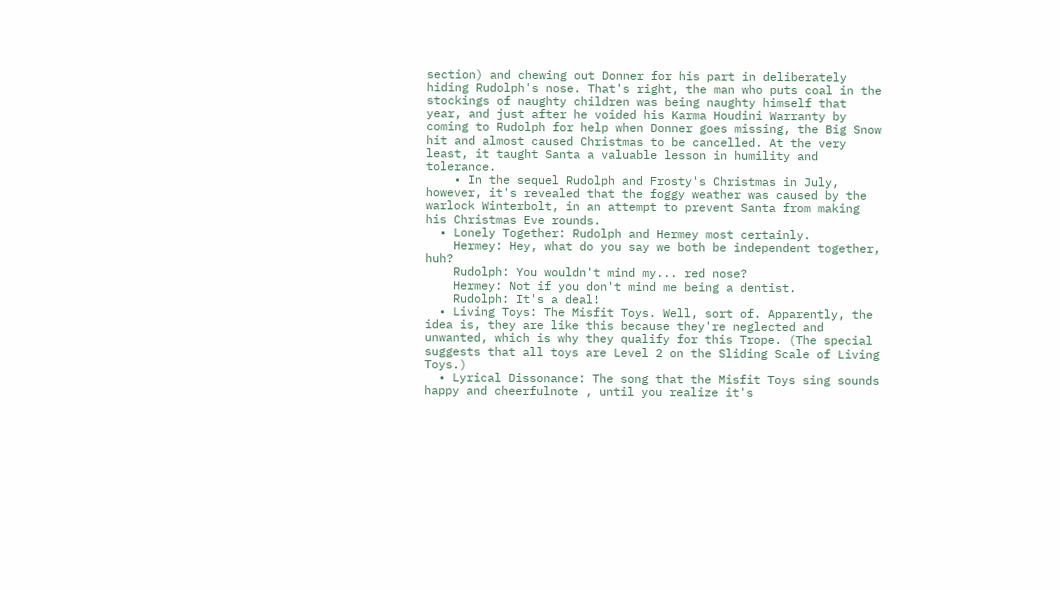section) and chewing out Donner for his part in deliberately hiding Rudolph's nose. That's right, the man who puts coal in the stockings of naughty children was being naughty himself that year, and just after he voided his Karma Houdini Warranty by coming to Rudolph for help when Donner goes missing, the Big Snow hit and almost caused Christmas to be cancelled. At the very least, it taught Santa a valuable lesson in humility and tolerance.
    • In the sequel Rudolph and Frosty's Christmas in July, however, it's revealed that the foggy weather was caused by the warlock Winterbolt, in an attempt to prevent Santa from making his Christmas Eve rounds.
  • Lonely Together: Rudolph and Hermey most certainly.
    Hermey: Hey, what do you say we both be independent together, huh?
    Rudolph: You wouldn't mind my... red nose?
    Hermey: Not if you don't mind me being a dentist.
    Rudolph: It's a deal!
  • Living Toys: The Misfit Toys. Well, sort of. Apparently, the idea is, they are like this because they're neglected and unwanted, which is why they qualify for this Trope. (The special suggests that all toys are Level 2 on the Sliding Scale of Living Toys.)
  • Lyrical Dissonance: The song that the Misfit Toys sing sounds happy and cheerfulnote , until you realize it's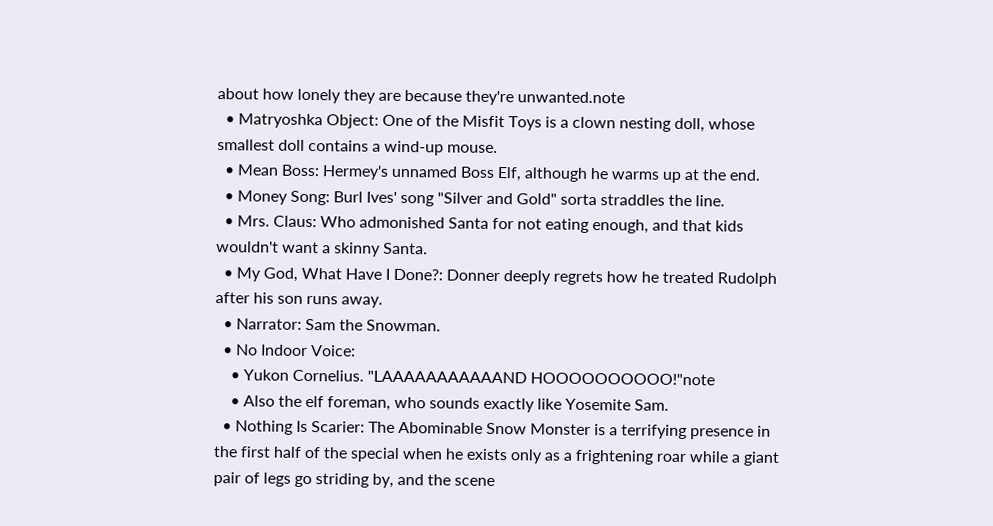about how lonely they are because they're unwanted.note
  • Matryoshka Object: One of the Misfit Toys is a clown nesting doll, whose smallest doll contains a wind-up mouse.
  • Mean Boss: Hermey's unnamed Boss Elf, although he warms up at the end.
  • Money Song: Burl Ives' song "Silver and Gold" sorta straddles the line.
  • Mrs. Claus: Who admonished Santa for not eating enough, and that kids wouldn't want a skinny Santa.
  • My God, What Have I Done?: Donner deeply regrets how he treated Rudolph after his son runs away.
  • Narrator: Sam the Snowman.
  • No Indoor Voice:
    • Yukon Cornelius. "LAAAAAAAAAAAND HOOOOOOOOOO!"note
    • Also the elf foreman, who sounds exactly like Yosemite Sam.
  • Nothing Is Scarier: The Abominable Snow Monster is a terrifying presence in the first half of the special when he exists only as a frightening roar while a giant pair of legs go striding by, and the scene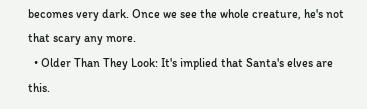becomes very dark. Once we see the whole creature, he's not that scary any more.
  • Older Than They Look: It's implied that Santa's elves are this.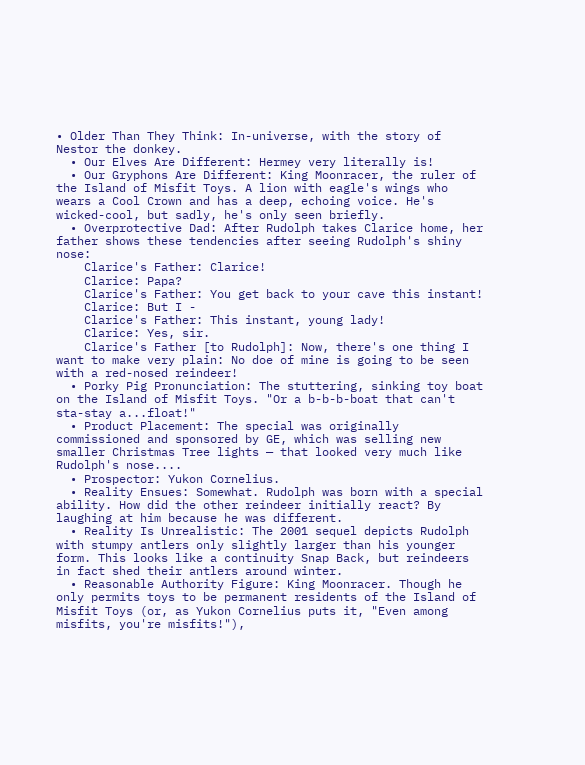• Older Than They Think: In-universe, with the story of Nestor the donkey.
  • Our Elves Are Different: Hermey very literally is!
  • Our Gryphons Are Different: King Moonracer, the ruler of the Island of Misfit Toys. A lion with eagle's wings who wears a Cool Crown and has a deep, echoing voice. He's wicked-cool, but sadly, he's only seen briefly.
  • Overprotective Dad: After Rudolph takes Clarice home, her father shows these tendencies after seeing Rudolph's shiny nose:
    Clarice's Father: Clarice!
    Clarice: Papa?
    Clarice's Father: You get back to your cave this instant!
    Clarice: But I -
    Clarice's Father: This instant, young lady!
    Clarice: Yes, sir.
    Clarice's Father [to Rudolph]: Now, there's one thing I want to make very plain: No doe of mine is going to be seen with a red-nosed reindeer!
  • Porky Pig Pronunciation: The stuttering, sinking toy boat on the Island of Misfit Toys. "Or a b-b-b-boat that can't sta-stay a...float!"
  • Product Placement: The special was originally commissioned and sponsored by GE, which was selling new smaller Christmas Tree lights — that looked very much like Rudolph's nose....
  • Prospector: Yukon Cornelius.
  • Reality Ensues: Somewhat. Rudolph was born with a special ability. How did the other reindeer initially react? By laughing at him because he was different.
  • Reality Is Unrealistic: The 2001 sequel depicts Rudolph with stumpy antlers only slightly larger than his younger form. This looks like a continuity Snap Back, but reindeers in fact shed their antlers around winter.
  • Reasonable Authority Figure: King Moonracer. Though he only permits toys to be permanent residents of the Island of Misfit Toys (or, as Yukon Cornelius puts it, "Even among misfits, you're misfits!"),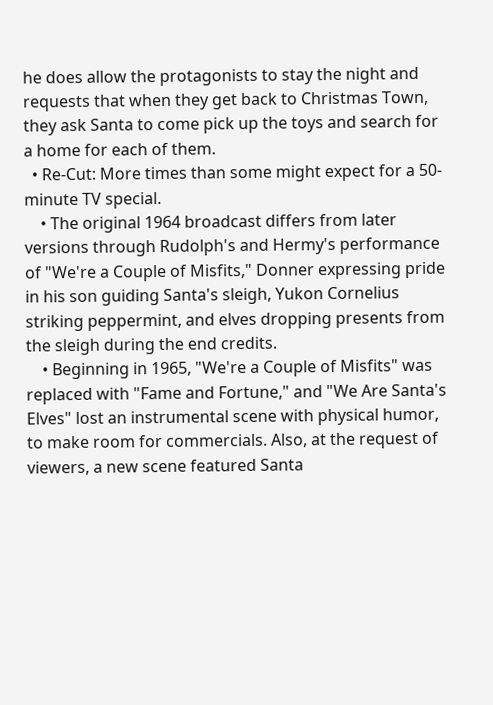he does allow the protagonists to stay the night and requests that when they get back to Christmas Town, they ask Santa to come pick up the toys and search for a home for each of them.
  • Re-Cut: More times than some might expect for a 50-minute TV special.
    • The original 1964 broadcast differs from later versions through Rudolph's and Hermy's performance of "We're a Couple of Misfits," Donner expressing pride in his son guiding Santa's sleigh, Yukon Cornelius striking peppermint, and elves dropping presents from the sleigh during the end credits.
    • Beginning in 1965, "We're a Couple of Misfits" was replaced with "Fame and Fortune," and "We Are Santa's Elves" lost an instrumental scene with physical humor, to make room for commercials. Also, at the request of viewers, a new scene featured Santa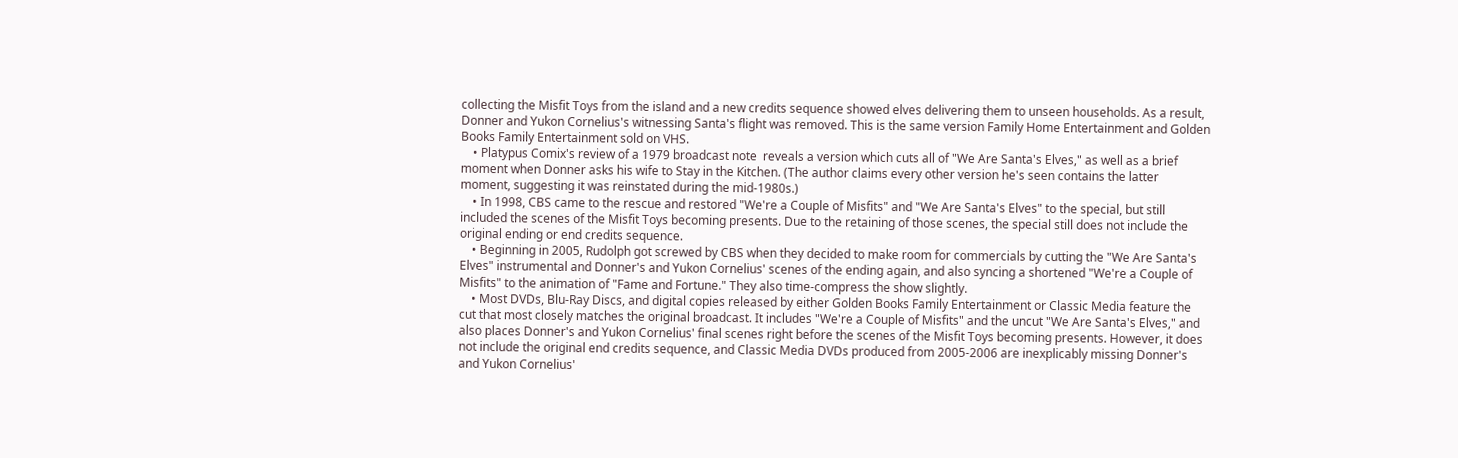collecting the Misfit Toys from the island and a new credits sequence showed elves delivering them to unseen households. As a result, Donner and Yukon Cornelius's witnessing Santa's flight was removed. This is the same version Family Home Entertainment and Golden Books Family Entertainment sold on VHS.
    • Platypus Comix's review of a 1979 broadcast note  reveals a version which cuts all of "We Are Santa's Elves," as well as a brief moment when Donner asks his wife to Stay in the Kitchen. (The author claims every other version he's seen contains the latter moment, suggesting it was reinstated during the mid-1980s.)
    • In 1998, CBS came to the rescue and restored "We're a Couple of Misfits" and "We Are Santa's Elves" to the special, but still included the scenes of the Misfit Toys becoming presents. Due to the retaining of those scenes, the special still does not include the original ending or end credits sequence.
    • Beginning in 2005, Rudolph got screwed by CBS when they decided to make room for commercials by cutting the "We Are Santa's Elves" instrumental and Donner's and Yukon Cornelius' scenes of the ending again, and also syncing a shortened "We're a Couple of Misfits" to the animation of "Fame and Fortune." They also time-compress the show slightly.
    • Most DVDs, Blu-Ray Discs, and digital copies released by either Golden Books Family Entertainment or Classic Media feature the cut that most closely matches the original broadcast. It includes "We're a Couple of Misfits" and the uncut "We Are Santa's Elves," and also places Donner's and Yukon Cornelius' final scenes right before the scenes of the Misfit Toys becoming presents. However, it does not include the original end credits sequence, and Classic Media DVDs produced from 2005-2006 are inexplicably missing Donner's and Yukon Cornelius'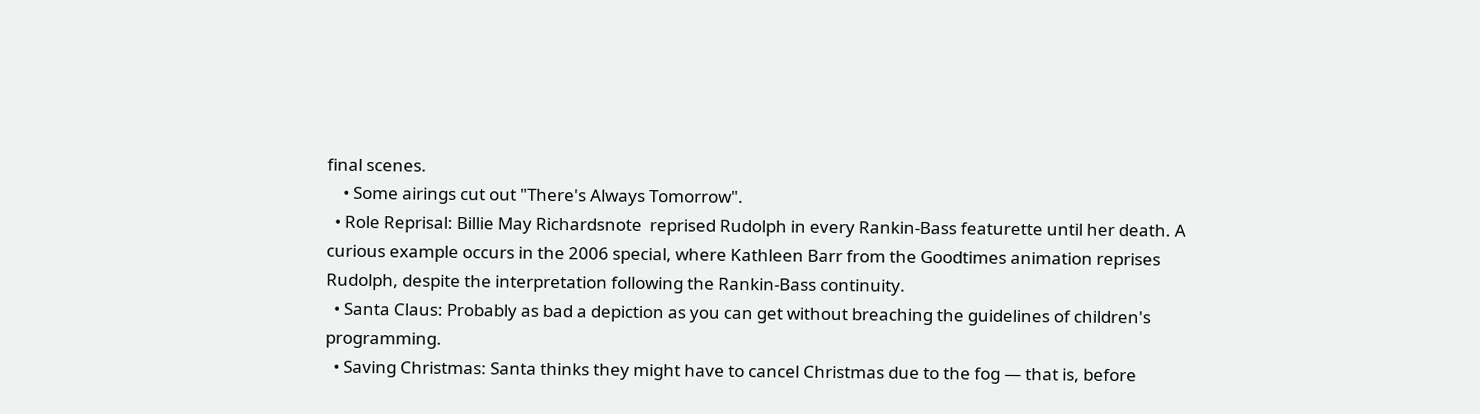final scenes.
    • Some airings cut out "There's Always Tomorrow".
  • Role Reprisal: Billie May Richardsnote  reprised Rudolph in every Rankin-Bass featurette until her death. A curious example occurs in the 2006 special, where Kathleen Barr from the Goodtimes animation reprises Rudolph, despite the interpretation following the Rankin-Bass continuity.
  • Santa Claus: Probably as bad a depiction as you can get without breaching the guidelines of children's programming.
  • Saving Christmas: Santa thinks they might have to cancel Christmas due to the fog — that is, before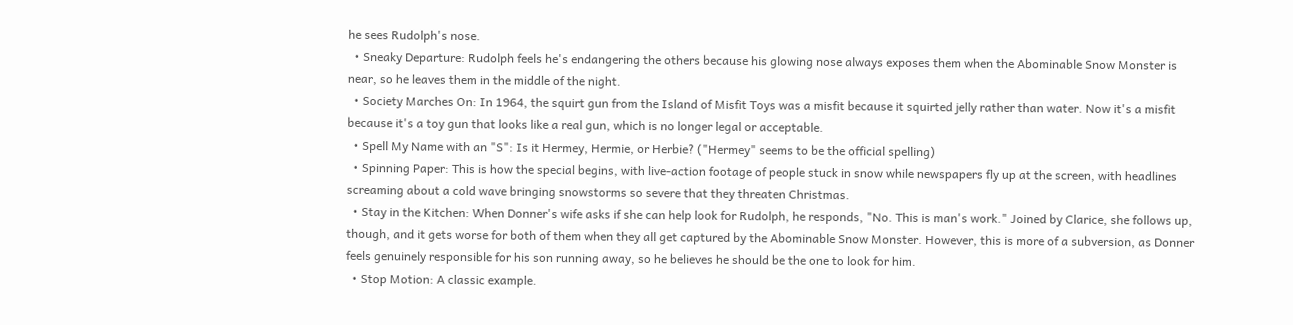he sees Rudolph's nose.
  • Sneaky Departure: Rudolph feels he's endangering the others because his glowing nose always exposes them when the Abominable Snow Monster is near, so he leaves them in the middle of the night.
  • Society Marches On: In 1964, the squirt gun from the Island of Misfit Toys was a misfit because it squirted jelly rather than water. Now it's a misfit because it's a toy gun that looks like a real gun, which is no longer legal or acceptable.
  • Spell My Name with an "S": Is it Hermey, Hermie, or Herbie? ("Hermey" seems to be the official spelling)
  • Spinning Paper: This is how the special begins, with live-action footage of people stuck in snow while newspapers fly up at the screen, with headlines screaming about a cold wave bringing snowstorms so severe that they threaten Christmas.
  • Stay in the Kitchen: When Donner's wife asks if she can help look for Rudolph, he responds, "No. This is man's work." Joined by Clarice, she follows up, though, and it gets worse for both of them when they all get captured by the Abominable Snow Monster. However, this is more of a subversion, as Donner feels genuinely responsible for his son running away, so he believes he should be the one to look for him.
  • Stop Motion: A classic example.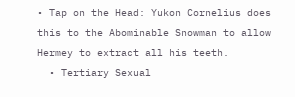• Tap on the Head: Yukon Cornelius does this to the Abominable Snowman to allow Hermey to extract all his teeth.
  • Tertiary Sexual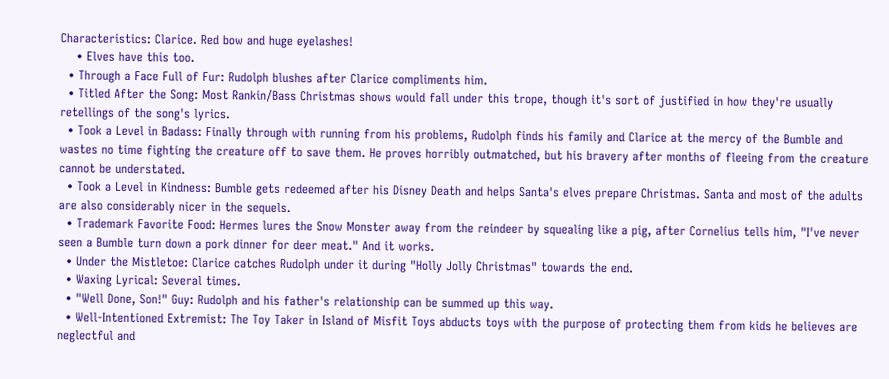Characteristics: Clarice. Red bow and huge eyelashes!
    • Elves have this too.
  • Through a Face Full of Fur: Rudolph blushes after Clarice compliments him.
  • Titled After the Song: Most Rankin/Bass Christmas shows would fall under this trope, though it's sort of justified in how they're usually retellings of the song's lyrics.
  • Took a Level in Badass: Finally through with running from his problems, Rudolph finds his family and Clarice at the mercy of the Bumble and wastes no time fighting the creature off to save them. He proves horribly outmatched, but his bravery after months of fleeing from the creature cannot be understated.
  • Took a Level in Kindness: Bumble gets redeemed after his Disney Death and helps Santa's elves prepare Christmas. Santa and most of the adults are also considerably nicer in the sequels.
  • Trademark Favorite Food: Hermes lures the Snow Monster away from the reindeer by squealing like a pig, after Cornelius tells him, "I've never seen a Bumble turn down a pork dinner for deer meat." And it works.
  • Under the Mistletoe: Clarice catches Rudolph under it during "Holly Jolly Christmas" towards the end.
  • Waxing Lyrical: Several times.
  • "Well Done, Son!" Guy: Rudolph and his father's relationship can be summed up this way.
  • Well-Intentioned Extremist: The Toy Taker in Island of Misfit Toys abducts toys with the purpose of protecting them from kids he believes are neglectful and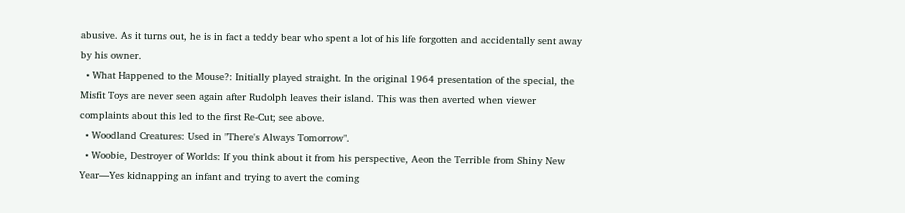abusive. As it turns out, he is in fact a teddy bear who spent a lot of his life forgotten and accidentally sent away by his owner.
  • What Happened to the Mouse?: Initially played straight. In the original 1964 presentation of the special, the Misfit Toys are never seen again after Rudolph leaves their island. This was then averted when viewer complaints about this led to the first Re-Cut; see above.
  • Woodland Creatures: Used in "There's Always Tomorrow".
  • Woobie, Destroyer of Worlds: If you think about it from his perspective, Aeon the Terrible from Shiny New Year—Yes kidnapping an infant and trying to avert the coming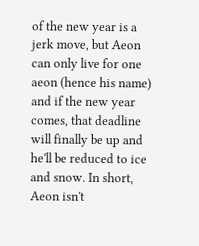of the new year is a jerk move, but Aeon can only live for one aeon (hence his name) and if the new year comes, that deadline will finally be up and he'll be reduced to ice and snow. In short, Aeon isn't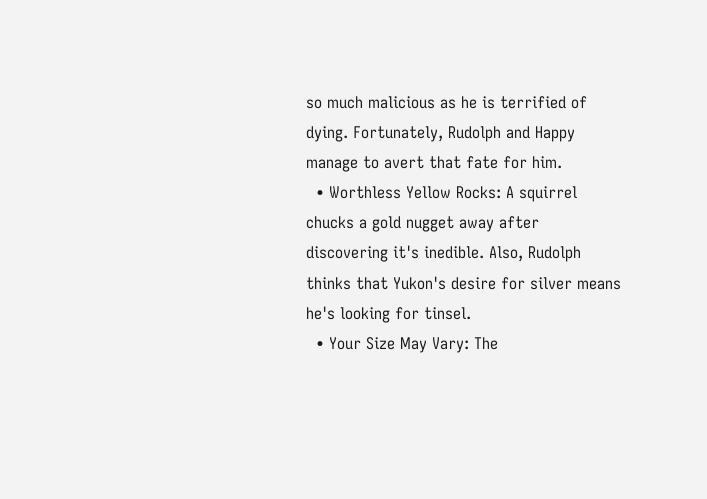so much malicious as he is terrified of dying. Fortunately, Rudolph and Happy manage to avert that fate for him.
  • Worthless Yellow Rocks: A squirrel chucks a gold nugget away after discovering it's inedible. Also, Rudolph thinks that Yukon's desire for silver means he's looking for tinsel.
  • Your Size May Vary: The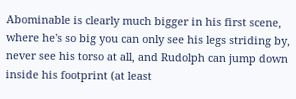Abominable is clearly much bigger in his first scene, where he's so big you can only see his legs striding by, never see his torso at all, and Rudolph can jump down inside his footprint (at least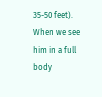35-50 feet). When we see him in a full body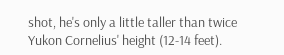shot, he's only a little taller than twice Yukon Cornelius' height (12-14 feet).